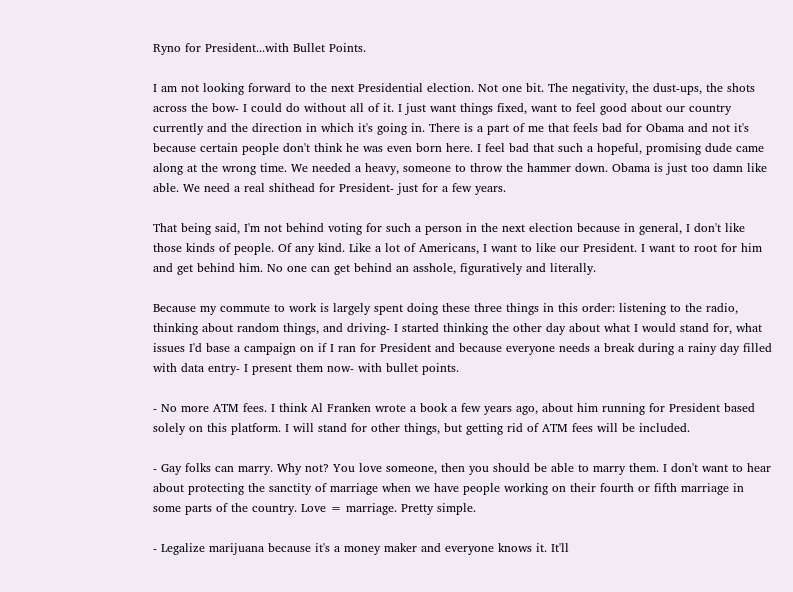Ryno for President...with Bullet Points.

I am not looking forward to the next Presidential election. Not one bit. The negativity, the dust-ups, the shots across the bow- I could do without all of it. I just want things fixed, want to feel good about our country currently and the direction in which it's going in. There is a part of me that feels bad for Obama and not it's because certain people don't think he was even born here. I feel bad that such a hopeful, promising dude came along at the wrong time. We needed a heavy, someone to throw the hammer down. Obama is just too damn like able. We need a real shithead for President- just for a few years.

That being said, I'm not behind voting for such a person in the next election because in general, I don't like those kinds of people. Of any kind. Like a lot of Americans, I want to like our President. I want to root for him and get behind him. No one can get behind an asshole, figuratively and literally.

Because my commute to work is largely spent doing these three things in this order: listening to the radio, thinking about random things, and driving- I started thinking the other day about what I would stand for, what issues I'd base a campaign on if I ran for President and because everyone needs a break during a rainy day filled with data entry- I present them now- with bullet points.

- No more ATM fees. I think Al Franken wrote a book a few years ago, about him running for President based solely on this platform. I will stand for other things, but getting rid of ATM fees will be included.

- Gay folks can marry. Why not? You love someone, then you should be able to marry them. I don't want to hear about protecting the sanctity of marriage when we have people working on their fourth or fifth marriage in some parts of the country. Love = marriage. Pretty simple.

- Legalize marijuana because it's a money maker and everyone knows it. It'll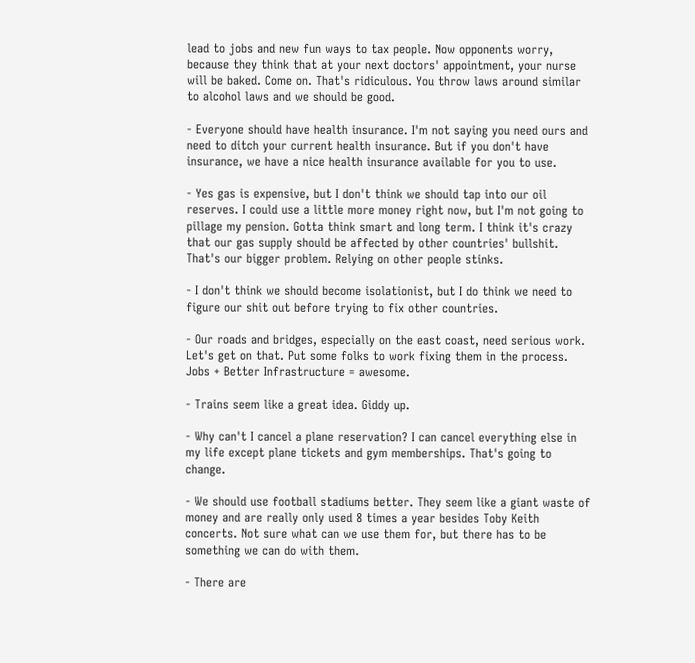lead to jobs and new fun ways to tax people. Now opponents worry, because they think that at your next doctors' appointment, your nurse will be baked. Come on. That's ridiculous. You throw laws around similar to alcohol laws and we should be good.

- Everyone should have health insurance. I'm not saying you need ours and need to ditch your current health insurance. But if you don't have insurance, we have a nice health insurance available for you to use.

- Yes gas is expensive, but I don't think we should tap into our oil reserves. I could use a little more money right now, but I'm not going to pillage my pension. Gotta think smart and long term. I think it's crazy that our gas supply should be affected by other countries' bullshit. That's our bigger problem. Relying on other people stinks.

- I don't think we should become isolationist, but I do think we need to figure our shit out before trying to fix other countries.

- Our roads and bridges, especially on the east coast, need serious work. Let's get on that. Put some folks to work fixing them in the process. Jobs + Better Infrastructure = awesome.

- Trains seem like a great idea. Giddy up.

- Why can't I cancel a plane reservation? I can cancel everything else in my life except plane tickets and gym memberships. That's going to change.

- We should use football stadiums better. They seem like a giant waste of money and are really only used 8 times a year besides Toby Keith concerts. Not sure what can we use them for, but there has to be something we can do with them.

- There are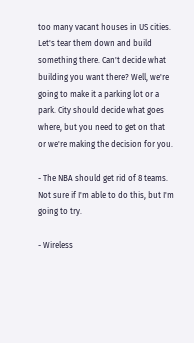too many vacant houses in US cities. Let's tear them down and build something there. Can't decide what building you want there? Well, we're going to make it a parking lot or a park. City should decide what goes where, but you need to get on that or we're making the decision for you.

- The NBA should get rid of 8 teams. Not sure if I'm able to do this, but I'm going to try.

- Wireless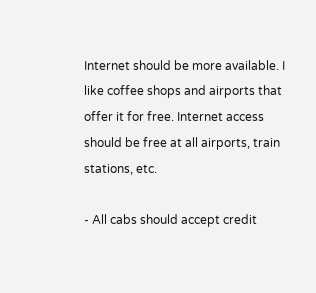Internet should be more available. I like coffee shops and airports that offer it for free. Internet access should be free at all airports, train stations, etc.

- All cabs should accept credit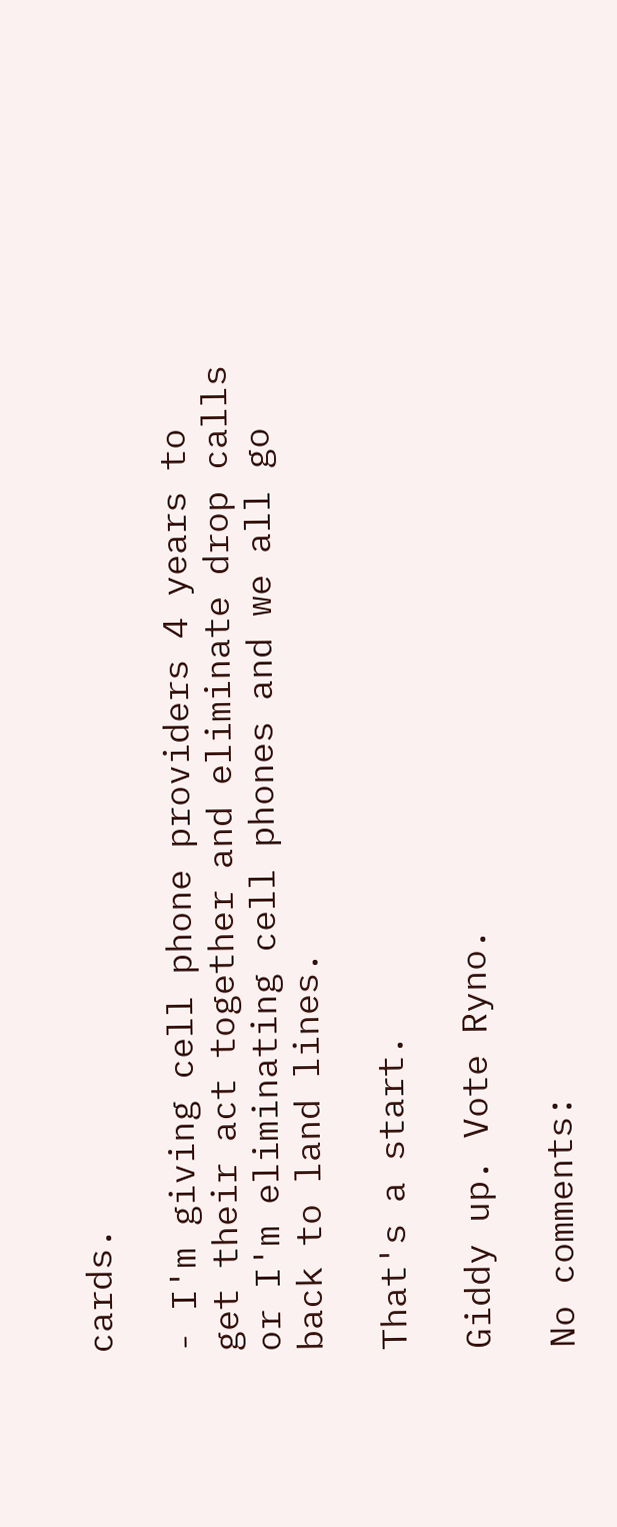cards.

- I'm giving cell phone providers 4 years to get their act together and eliminate drop calls or I'm eliminating cell phones and we all go back to land lines.

That's a start.

Giddy up. Vote Ryno.

No comments: